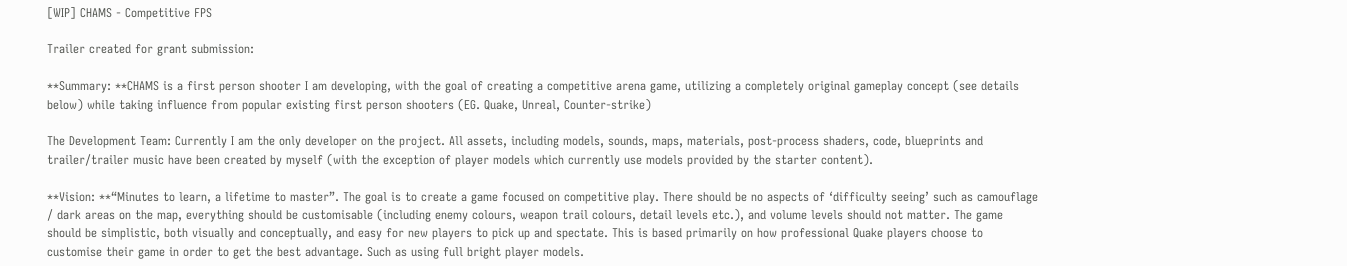[WIP] CHAMS - Competitive FPS

Trailer created for grant submission:

**Summary: **CHAMS is a first person shooter I am developing, with the goal of creating a competitive arena game, utilizing a completely original gameplay concept (see details below) while taking influence from popular existing first person shooters (EG. Quake, Unreal, Counter-strike)

The Development Team: Currently I am the only developer on the project. All assets, including models, sounds, maps, materials, post-process shaders, code, blueprints and trailer/trailer music have been created by myself (with the exception of player models which currently use models provided by the starter content).

**Vision: **“Minutes to learn, a lifetime to master”. The goal is to create a game focused on competitive play. There should be no aspects of ‘difficulty seeing’ such as camouflage / dark areas on the map, everything should be customisable (including enemy colours, weapon trail colours, detail levels etc.), and volume levels should not matter. The game should be simplistic, both visually and conceptually, and easy for new players to pick up and spectate. This is based primarily on how professional Quake players choose to customise their game in order to get the best advantage. Such as using full bright player models.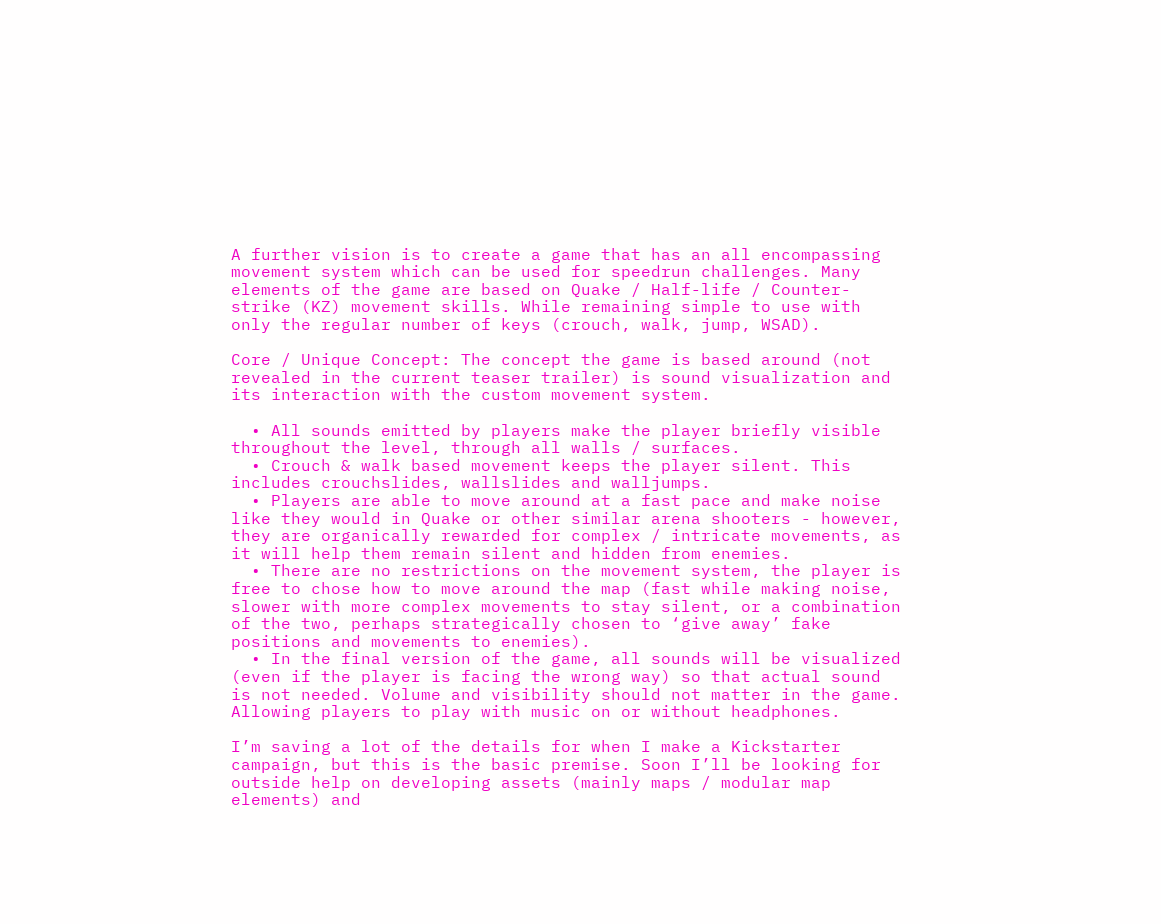A further vision is to create a game that has an all encompassing movement system which can be used for speedrun challenges. Many elements of the game are based on Quake / Half-life / Counter-strike (KZ) movement skills. While remaining simple to use with only the regular number of keys (crouch, walk, jump, WSAD).

Core / Unique Concept: The concept the game is based around (not revealed in the current teaser trailer) is sound visualization and its interaction with the custom movement system.

  • All sounds emitted by players make the player briefly visible throughout the level, through all walls / surfaces.
  • Crouch & walk based movement keeps the player silent. This includes crouchslides, wallslides and walljumps.
  • Players are able to move around at a fast pace and make noise like they would in Quake or other similar arena shooters - however, they are organically rewarded for complex / intricate movements, as it will help them remain silent and hidden from enemies.
  • There are no restrictions on the movement system, the player is free to chose how to move around the map (fast while making noise, slower with more complex movements to stay silent, or a combination of the two, perhaps strategically chosen to ‘give away’ fake positions and movements to enemies).
  • In the final version of the game, all sounds will be visualized (even if the player is facing the wrong way) so that actual sound is not needed. Volume and visibility should not matter in the game. Allowing players to play with music on or without headphones.

I’m saving a lot of the details for when I make a Kickstarter campaign, but this is the basic premise. Soon I’ll be looking for outside help on developing assets (mainly maps / modular map elements) and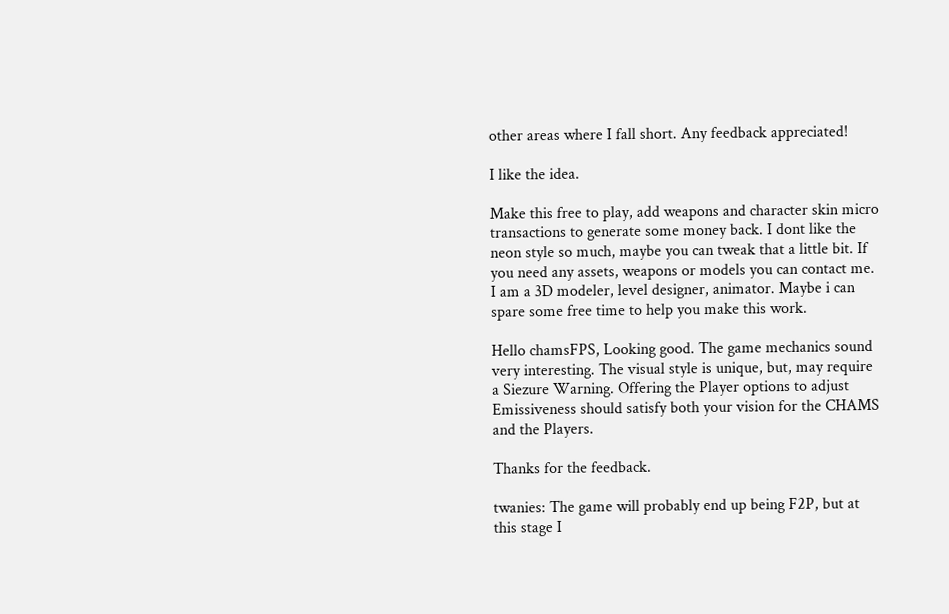other areas where I fall short. Any feedback appreciated!

I like the idea.

Make this free to play, add weapons and character skin micro transactions to generate some money back. I dont like the neon style so much, maybe you can tweak that a little bit. If you need any assets, weapons or models you can contact me. I am a 3D modeler, level designer, animator. Maybe i can spare some free time to help you make this work.

Hello chamsFPS, Looking good. The game mechanics sound very interesting. The visual style is unique, but, may require a Siezure Warning. Offering the Player options to adjust Emissiveness should satisfy both your vision for the CHAMS and the Players.

Thanks for the feedback.

twanies: The game will probably end up being F2P, but at this stage I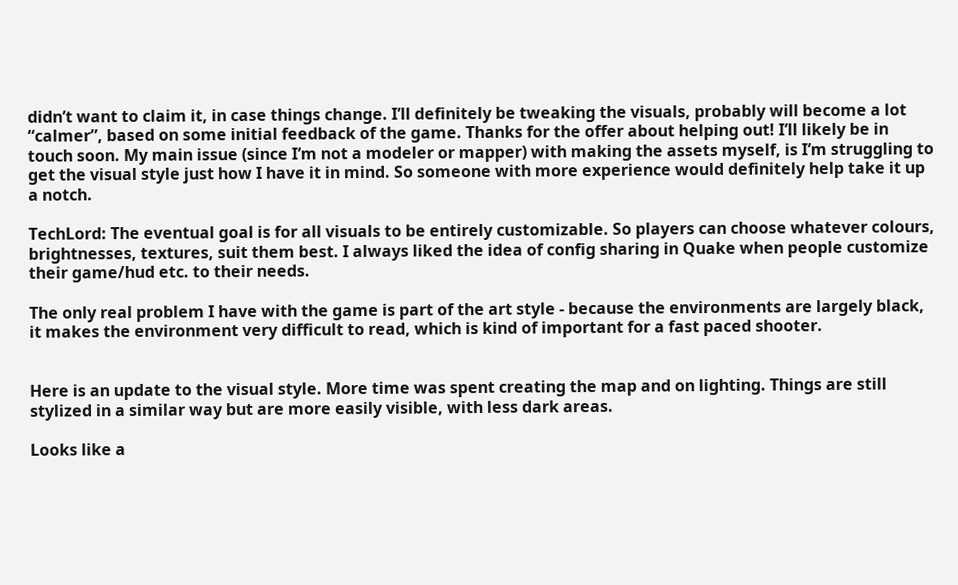didn’t want to claim it, in case things change. I’ll definitely be tweaking the visuals, probably will become a lot “calmer”, based on some initial feedback of the game. Thanks for the offer about helping out! I’ll likely be in touch soon. My main issue (since I’m not a modeler or mapper) with making the assets myself, is I’m struggling to get the visual style just how I have it in mind. So someone with more experience would definitely help take it up a notch.

TechLord: The eventual goal is for all visuals to be entirely customizable. So players can choose whatever colours, brightnesses, textures, suit them best. I always liked the idea of config sharing in Quake when people customize their game/hud etc. to their needs.

The only real problem I have with the game is part of the art style - because the environments are largely black, it makes the environment very difficult to read, which is kind of important for a fast paced shooter.


Here is an update to the visual style. More time was spent creating the map and on lighting. Things are still stylized in a similar way but are more easily visible, with less dark areas.

Looks like a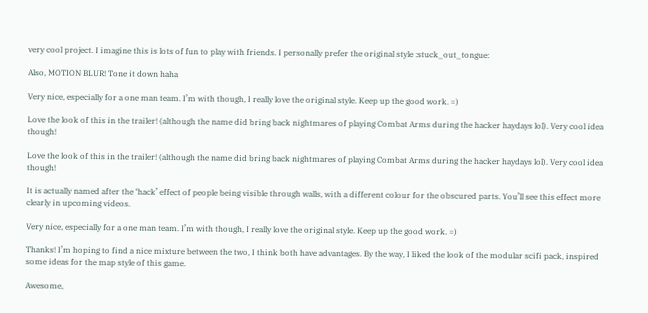very cool project. I imagine this is lots of fun to play with friends. I personally prefer the original style :stuck_out_tongue:

Also, MOTION BLUR! Tone it down haha

Very nice, especially for a one man team. I’m with though, I really love the original style. Keep up the good work. =)

Love the look of this in the trailer! (although the name did bring back nightmares of playing Combat Arms during the hacker haydays lol). Very cool idea though!

Love the look of this in the trailer! (although the name did bring back nightmares of playing Combat Arms during the hacker haydays lol). Very cool idea though!

It is actually named after the ‘hack’ effect of people being visible through walls, with a different colour for the obscured parts. You’ll see this effect more clearly in upcoming videos.

Very nice, especially for a one man team. I’m with though, I really love the original style. Keep up the good work. =)

Thanks! I’m hoping to find a nice mixture between the two, I think both have advantages. By the way, I liked the look of the modular scifi pack, inspired some ideas for the map style of this game.

Awesome,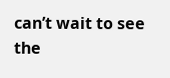can’t wait to see the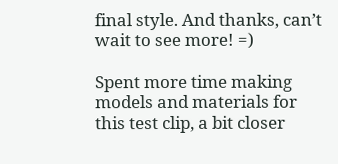final style. And thanks, can’t wait to see more! =)

Spent more time making models and materials for this test clip, a bit closer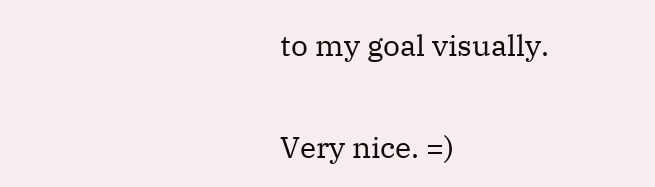to my goal visually.

Very nice. =)